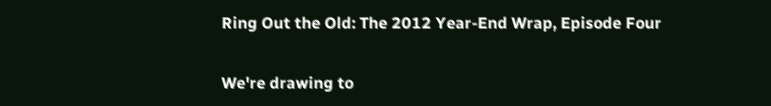Ring Out the Old: The 2012 Year-End Wrap, Episode Four

We're drawing to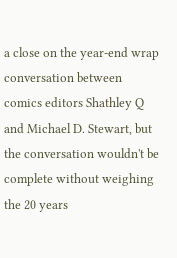a close on the year-end wrap conversation between comics editors Shathley Q and Michael D. Stewart, but the conversation wouldn't be complete without weighing the 20 years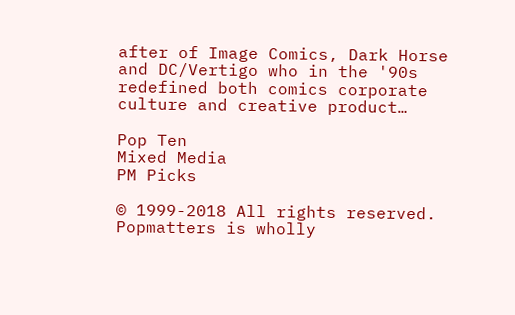after of Image Comics, Dark Horse and DC/Vertigo who in the '90s redefined both comics corporate culture and creative product…

Pop Ten
Mixed Media
PM Picks

© 1999-2018 All rights reserved.
Popmatters is wholly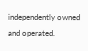independently owned and operated.